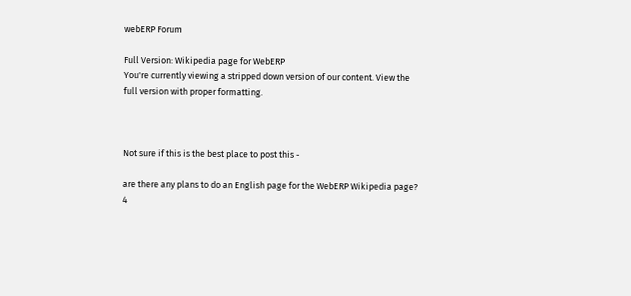webERP Forum

Full Version: Wikipedia page for WebERP
You're currently viewing a stripped down version of our content. View the full version with proper formatting.



Not sure if this is the best place to post this -

are there any plans to do an English page for the WebERP Wikipedia page?
4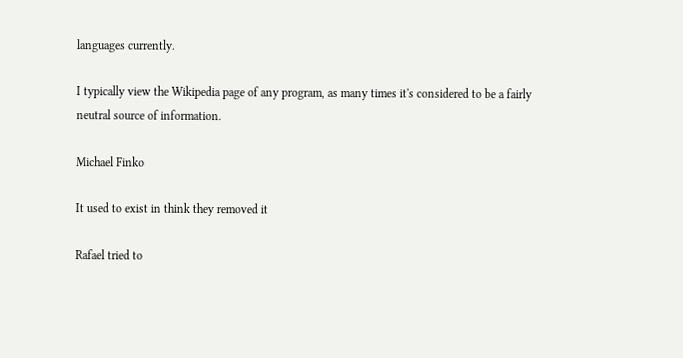languages currently.

I typically view the Wikipedia page of any program, as many times it's considered to be a fairly neutral source of information.

Michael Finko

It used to exist in think they removed it

Rafael tried to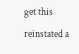get this reinstated a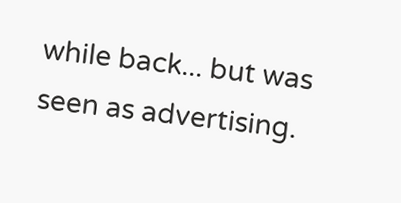while back... but was seen as advertising.